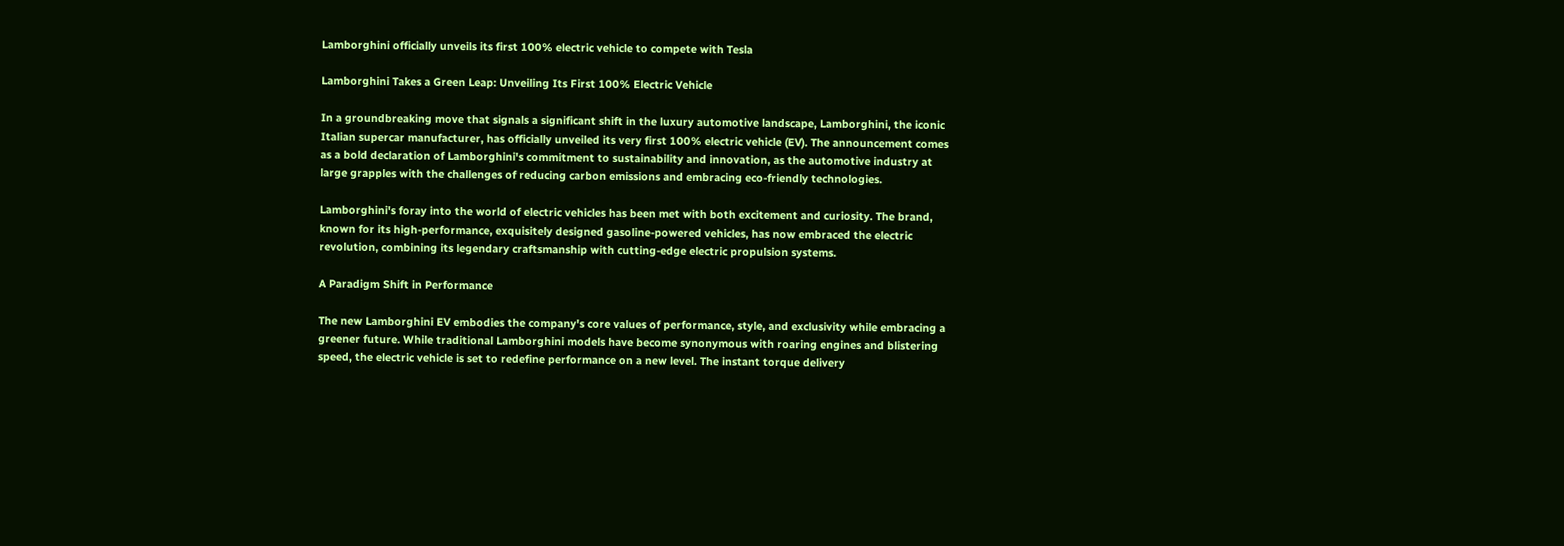Lamborghini officially unveils its first 100% electric vehicle to compete with Tesla

Lamborghini Takes a Green Leap: Unveiling Its First 100% Electric Vehicle

In a groundbreaking move that signals a significant shift in the luxury automotive landscape, Lamborghini, the iconic Italian supercar manufacturer, has officially unveiled its very first 100% electric vehicle (EV). The announcement comes as a bold declaration of Lamborghini's commitment to sustainability and innovation, as the automotive industry at large grapples with the challenges of reducing carbon emissions and embracing eco-friendly technologies.

Lamborghini's foray into the world of electric vehicles has been met with both excitement and curiosity. The brand, known for its high-performance, exquisitely designed gasoline-powered vehicles, has now embraced the electric revolution, combining its legendary craftsmanship with cutting-edge electric propulsion systems.

A Paradigm Shift in Performance

The new Lamborghini EV embodies the company's core values of performance, style, and exclusivity while embracing a greener future. While traditional Lamborghini models have become synonymous with roaring engines and blistering speed, the electric vehicle is set to redefine performance on a new level. The instant torque delivery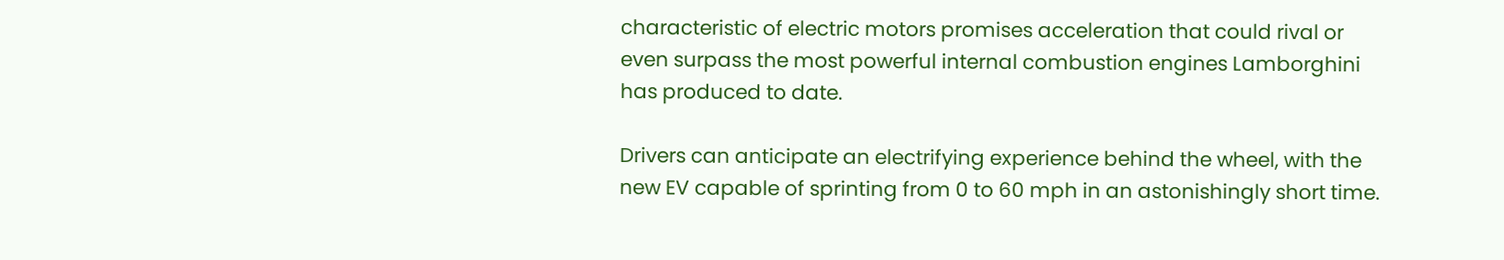characteristic of electric motors promises acceleration that could rival or even surpass the most powerful internal combustion engines Lamborghini has produced to date.

Drivers can anticipate an electrifying experience behind the wheel, with the new EV capable of sprinting from 0 to 60 mph in an astonishingly short time.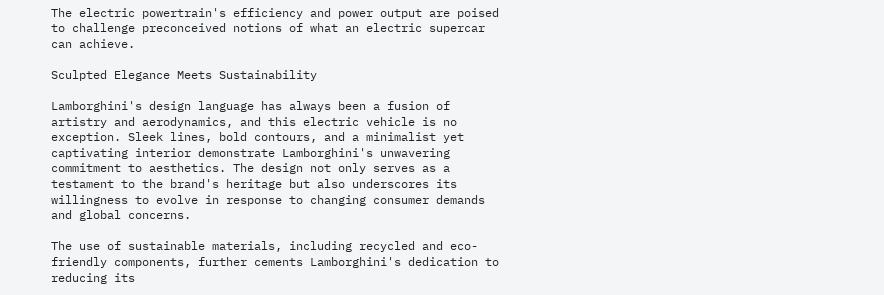The electric powertrain's efficiency and power output are poised to challenge preconceived notions of what an electric supercar can achieve.

Sculpted Elegance Meets Sustainability

Lamborghini's design language has always been a fusion of artistry and aerodynamics, and this electric vehicle is no exception. Sleek lines, bold contours, and a minimalist yet captivating interior demonstrate Lamborghini's unwavering commitment to aesthetics. The design not only serves as a testament to the brand's heritage but also underscores its willingness to evolve in response to changing consumer demands and global concerns.

The use of sustainable materials, including recycled and eco-friendly components, further cements Lamborghini's dedication to reducing its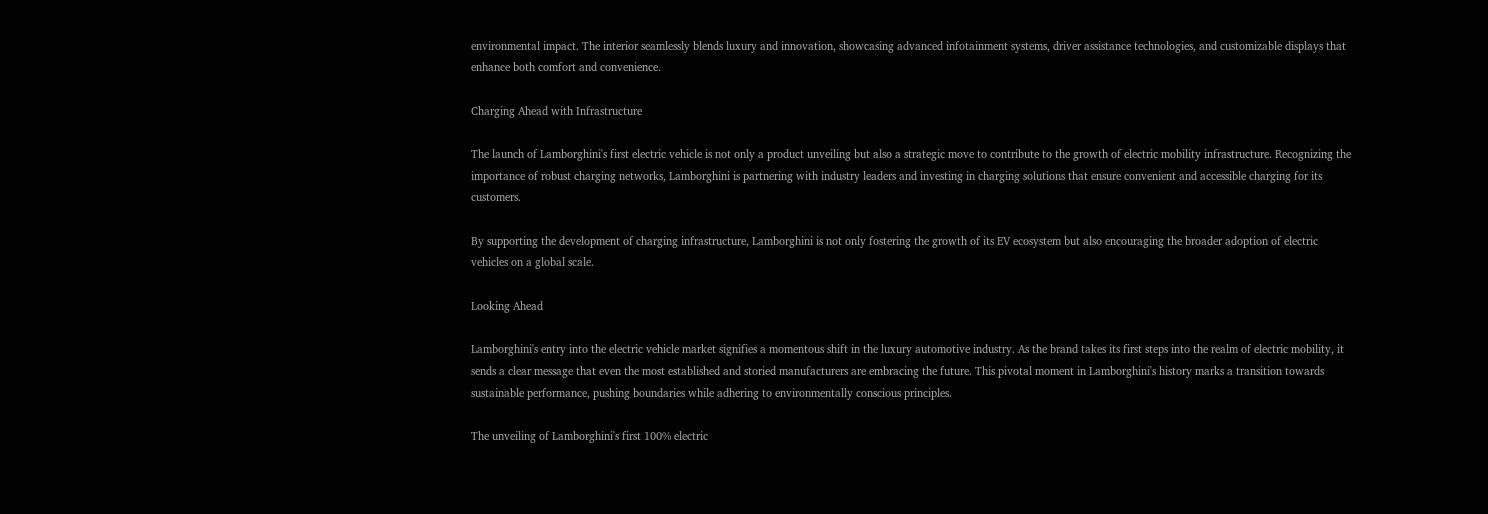environmental impact. The interior seamlessly blends luxury and innovation, showcasing advanced infotainment systems, driver assistance technologies, and customizable displays that enhance both comfort and convenience.

Charging Ahead with Infrastructure

The launch of Lamborghini's first electric vehicle is not only a product unveiling but also a strategic move to contribute to the growth of electric mobility infrastructure. Recognizing the importance of robust charging networks, Lamborghini is partnering with industry leaders and investing in charging solutions that ensure convenient and accessible charging for its customers.

By supporting the development of charging infrastructure, Lamborghini is not only fostering the growth of its EV ecosystem but also encouraging the broader adoption of electric vehicles on a global scale.

Looking Ahead

Lamborghini's entry into the electric vehicle market signifies a momentous shift in the luxury automotive industry. As the brand takes its first steps into the realm of electric mobility, it sends a clear message that even the most established and storied manufacturers are embracing the future. This pivotal moment in Lamborghini's history marks a transition towards sustainable performance, pushing boundaries while adhering to environmentally conscious principles.

The unveiling of Lamborghini's first 100% electric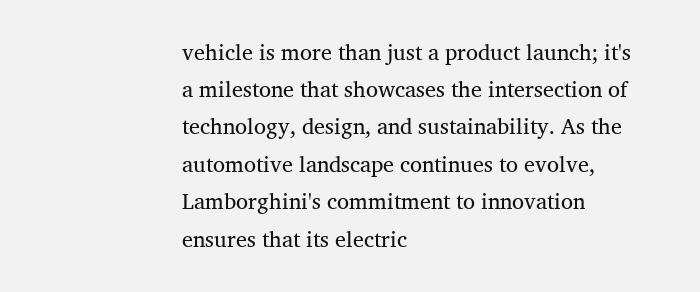vehicle is more than just a product launch; it's a milestone that showcases the intersection of technology, design, and sustainability. As the automotive landscape continues to evolve, Lamborghini's commitment to innovation ensures that its electric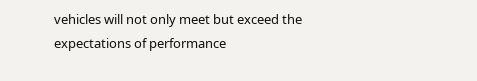vehicles will not only meet but exceed the expectations of performance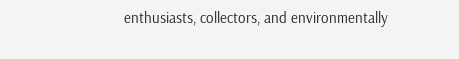enthusiasts, collectors, and environmentally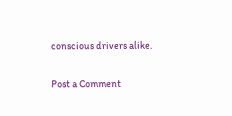conscious drivers alike.

Post a Comment